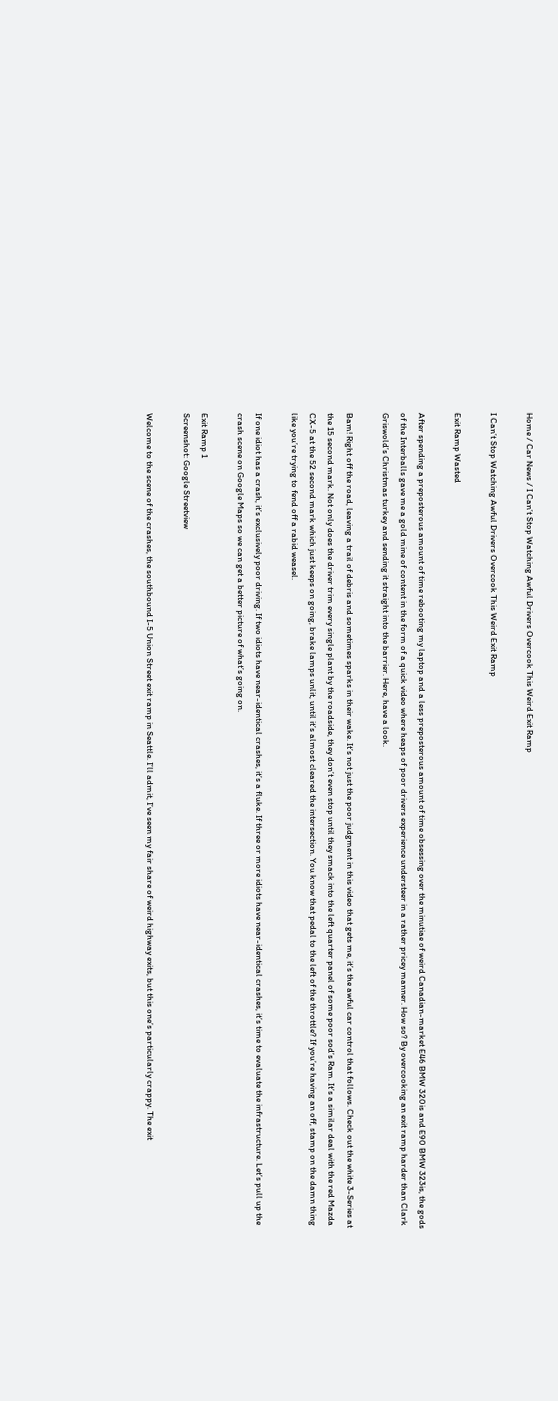Home / Car News / I Can’t Stop Watching Awful Drivers Overcook This Weird Exit Ramp

I Can’t Stop Watching Awful Drivers Overcook This Weird Exit Ramp

Exit Ramp Wasted

After spending a preposterous amount of time rebooting my laptop and a less preposterous amount of time obsessing over the minutiae of weird Canadian-market E46 BMW 320is and E90 BMW 323is, the gods of the Interballs gave me a gold mine of content in the form of a quick video where heaps of poor drivers experience understeer in a rather pricey manner. How so? By overcooking an exit ramp harder than Clark Griswold’s Christmas turkey and sending it straight into the barrier. Here, have a look.

Bam! Right off the road, leaving a trail of debris and sometimes sparks in their wake. It’s not just the poor judgment in this video that gets me, it’s the awful car control that follows. Check out the white 3-Series at the 15 second mark. Not only does the driver trim every single plant by the roadside, they don’t even stop until they smack into the left quarter panel of some poor sod’s Ram. It’s a similar deal with the red Mazda CX-5 at the 52 second mark which just keeps on going, brake lamps unlit, until it’s almost cleared the intersection. You know that pedal to the left of the throttle? If you’re having an off, stamp on the damn thing like you’re trying to fend off a rabid weasel.

If one idiot has a crash, it’s exclusively poor driving. If two idiots have near-identical crashes, it’s a fluke. If three or more idiots have near-identical crashes, it’s time to evaluate the infrastructure. Let’s pull up the crash scene on Google Maps so we can get a better picture of what’s going on.

Exit Ramp 1
Screenshot: Google Streetview

Welcome to the scene of the crashes, the southbound I-5 Union Street exit ramp in Seattle. I’ll admit, I’ve seen my fair share of weird highway exits, but this one’s particularly crappy. The exit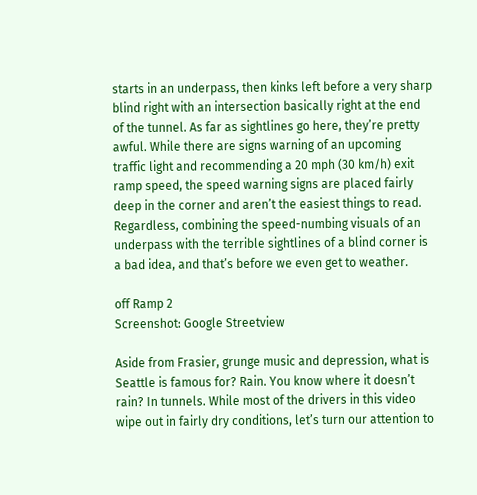starts in an underpass, then kinks left before a very sharp blind right with an intersection basically right at the end of the tunnel. As far as sightlines go here, they’re pretty awful. While there are signs warning of an upcoming traffic light and recommending a 20 mph (30 km/h) exit ramp speed, the speed warning signs are placed fairly deep in the corner and aren’t the easiest things to read. Regardless, combining the speed-numbing visuals of an underpass with the terrible sightlines of a blind corner is a bad idea, and that’s before we even get to weather.

off Ramp 2
Screenshot: Google Streetview

Aside from Frasier, grunge music and depression, what is Seattle is famous for? Rain. You know where it doesn’t rain? In tunnels. While most of the drivers in this video wipe out in fairly dry conditions, let’s turn our attention to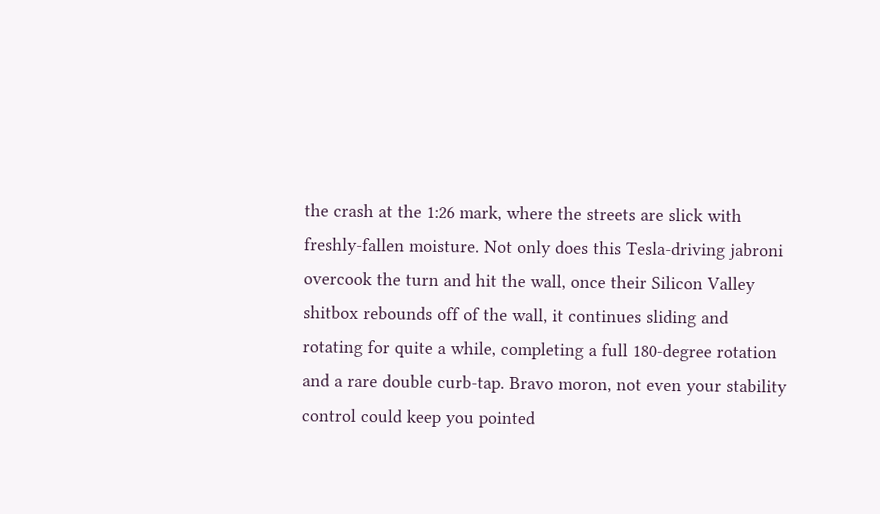the crash at the 1:26 mark, where the streets are slick with freshly-fallen moisture. Not only does this Tesla-driving jabroni overcook the turn and hit the wall, once their Silicon Valley shitbox rebounds off of the wall, it continues sliding and rotating for quite a while, completing a full 180-degree rotation and a rare double curb-tap. Bravo moron, not even your stability control could keep you pointed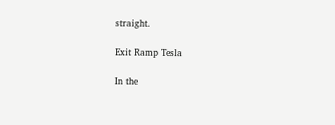straight.

Exit Ramp Tesla

In the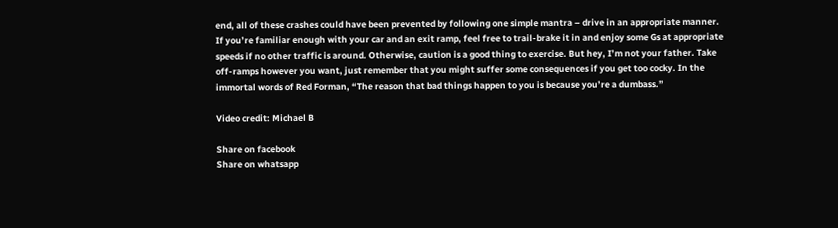end, all of these crashes could have been prevented by following one simple mantra – drive in an appropriate manner. If you’re familiar enough with your car and an exit ramp, feel free to trail-brake it in and enjoy some Gs at appropriate speeds if no other traffic is around. Otherwise, caution is a good thing to exercise. But hey, I’m not your father. Take off-ramps however you want, just remember that you might suffer some consequences if you get too cocky. In the immortal words of Red Forman, “The reason that bad things happen to you is because you’re a dumbass.”

Video credit: Michael B

Share on facebook
Share on whatsapp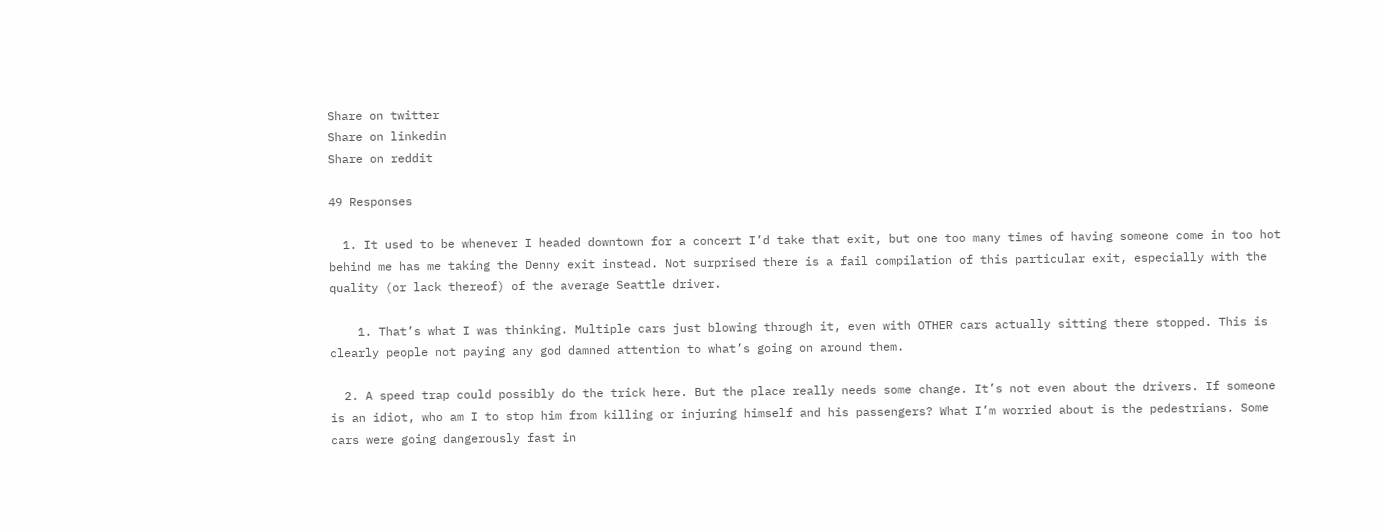Share on twitter
Share on linkedin
Share on reddit

49 Responses

  1. It used to be whenever I headed downtown for a concert I’d take that exit, but one too many times of having someone come in too hot behind me has me taking the Denny exit instead. Not surprised there is a fail compilation of this particular exit, especially with the quality (or lack thereof) of the average Seattle driver.

    1. That’s what I was thinking. Multiple cars just blowing through it, even with OTHER cars actually sitting there stopped. This is clearly people not paying any god damned attention to what’s going on around them.

  2. A speed trap could possibly do the trick here. But the place really needs some change. It’s not even about the drivers. If someone is an idiot, who am I to stop him from killing or injuring himself and his passengers? What I’m worried about is the pedestrians. Some cars were going dangerously fast in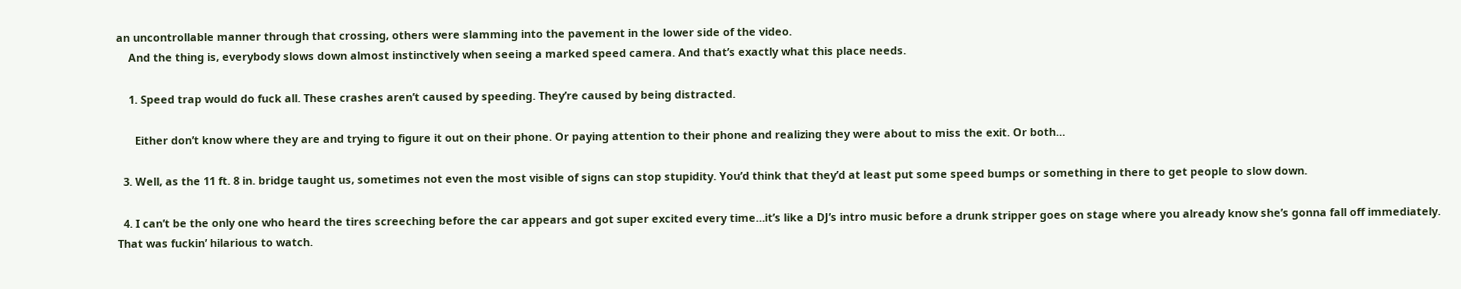an uncontrollable manner through that crossing, others were slamming into the pavement in the lower side of the video.
    And the thing is, everybody slows down almost instinctively when seeing a marked speed camera. And that’s exactly what this place needs.

    1. Speed trap would do fuck all. These crashes aren’t caused by speeding. They’re caused by being distracted.

      Either don’t know where they are and trying to figure it out on their phone. Or paying attention to their phone and realizing they were about to miss the exit. Or both…

  3. Well, as the 11 ft. 8 in. bridge taught us, sometimes not even the most visible of signs can stop stupidity. You’d think that they’d at least put some speed bumps or something in there to get people to slow down.

  4. I can’t be the only one who heard the tires screeching before the car appears and got super excited every time…it’s like a DJ’s intro music before a drunk stripper goes on stage where you already know she’s gonna fall off immediately. That was fuckin’ hilarious to watch.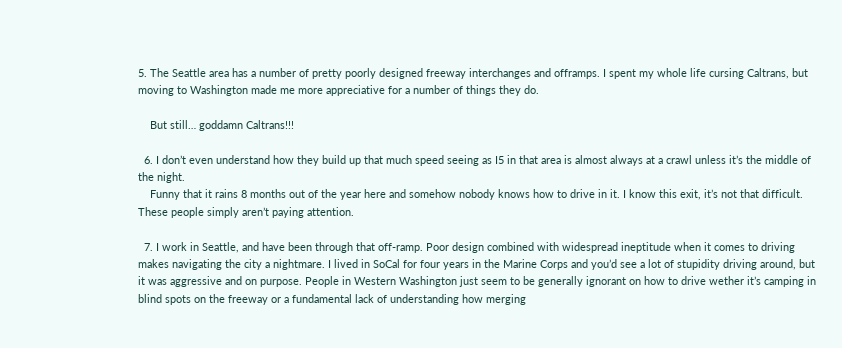5. The Seattle area has a number of pretty poorly designed freeway interchanges and offramps. I spent my whole life cursing Caltrans, but moving to Washington made me more appreciative for a number of things they do.

    But still… goddamn Caltrans!!!

  6. I don’t even understand how they build up that much speed seeing as I5 in that area is almost always at a crawl unless it’s the middle of the night.
    Funny that it rains 8 months out of the year here and somehow nobody knows how to drive in it. I know this exit, it’s not that difficult. These people simply aren’t paying attention.

  7. I work in Seattle, and have been through that off-ramp. Poor design combined with widespread ineptitude when it comes to driving makes navigating the city a nightmare. I lived in SoCal for four years in the Marine Corps and you’d see a lot of stupidity driving around, but it was aggressive and on purpose. People in Western Washington just seem to be generally ignorant on how to drive wether it’s camping in blind spots on the freeway or a fundamental lack of understanding how merging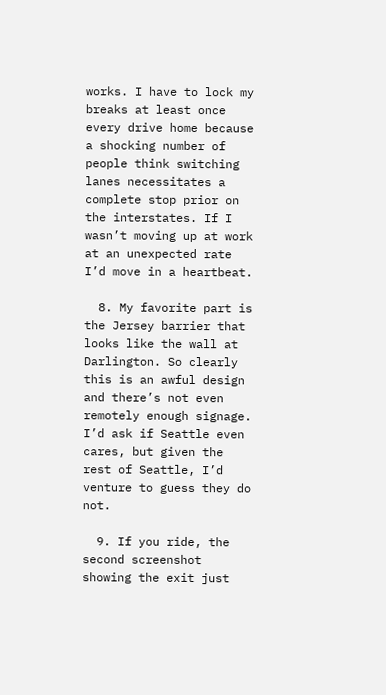works. I have to lock my breaks at least once every drive home because a shocking number of people think switching lanes necessitates a complete stop prior on the interstates. If I wasn’t moving up at work at an unexpected rate I’d move in a heartbeat.

  8. My favorite part is the Jersey barrier that looks like the wall at Darlington. So clearly this is an awful design and there’s not even remotely enough signage. I’d ask if Seattle even cares, but given the rest of Seattle, I’d venture to guess they do not.

  9. If you ride, the second screenshot showing the exit just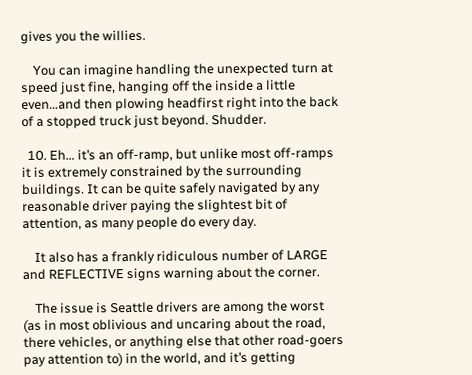gives you the willies.

    You can imagine handling the unexpected turn at speed just fine, hanging off the inside a little even…and then plowing headfirst right into the back of a stopped truck just beyond. Shudder.

  10. Eh… it’s an off-ramp, but unlike most off-ramps it is extremely constrained by the surrounding buildings. It can be quite safely navigated by any reasonable driver paying the slightest bit of attention, as many people do every day.

    It also has a frankly ridiculous number of LARGE and REFLECTIVE signs warning about the corner.

    The issue is Seattle drivers are among the worst (as in most oblivious and uncaring about the road, there vehicles, or anything else that other road-goers pay attention to) in the world, and it’s getting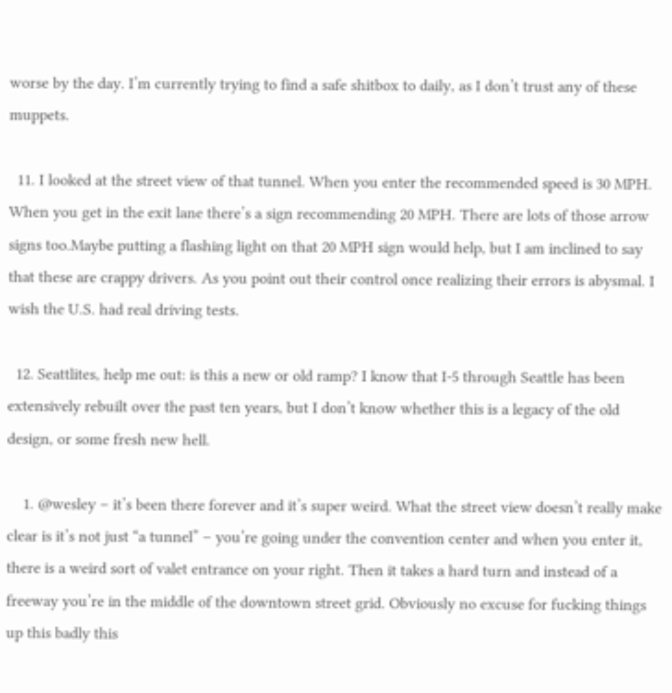worse by the day. I’m currently trying to find a safe shitbox to daily, as I don’t trust any of these muppets.

  11. I looked at the street view of that tunnel. When you enter the recommended speed is 30 MPH. When you get in the exit lane there’s a sign recommending 20 MPH. There are lots of those arrow signs too.Maybe putting a flashing light on that 20 MPH sign would help, but I am inclined to say that these are crappy drivers. As you point out their control once realizing their errors is abysmal. I wish the U.S. had real driving tests.

  12. Seattlites, help me out: is this a new or old ramp? I know that I-5 through Seattle has been extensively rebuilt over the past ten years, but I don’t know whether this is a legacy of the old design, or some fresh new hell.

    1. @wesley – it’s been there forever and it’s super weird. What the street view doesn’t really make clear is it’s not just “a tunnel” – you’re going under the convention center and when you enter it, there is a weird sort of valet entrance on your right. Then it takes a hard turn and instead of a freeway you’re in the middle of the downtown street grid. Obviously no excuse for fucking things up this badly this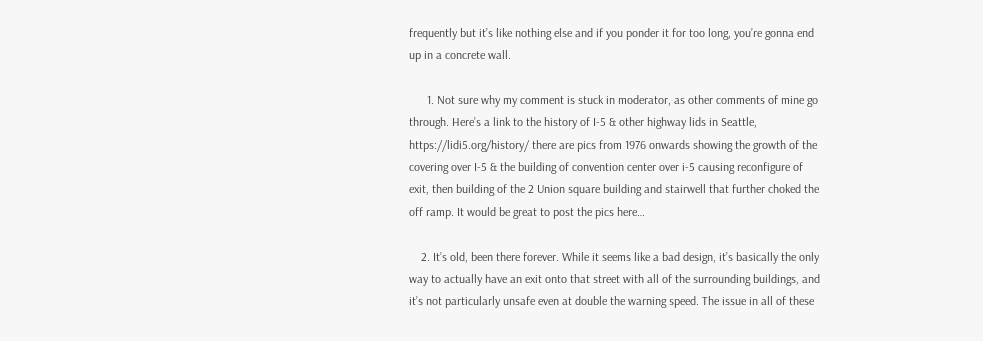frequently but it’s like nothing else and if you ponder it for too long, you’re gonna end up in a concrete wall.

      1. Not sure why my comment is stuck in moderator, as other comments of mine go through. Here’s a link to the history of I-5 & other highway lids in Seattle, https://lidi5.org/history/ there are pics from 1976 onwards showing the growth of the covering over I-5 & the building of convention center over i-5 causing reconfigure of exit, then building of the 2 Union square building and stairwell that further choked the off ramp. It would be great to post the pics here…

    2. It’s old, been there forever. While it seems like a bad design, it’s basically the only way to actually have an exit onto that street with all of the surrounding buildings, and it’s not particularly unsafe even at double the warning speed. The issue in all of these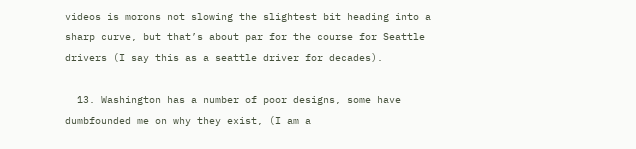videos is morons not slowing the slightest bit heading into a sharp curve, but that’s about par for the course for Seattle drivers (I say this as a seattle driver for decades).

  13. Washington has a number of poor designs, some have dumbfounded me on why they exist, (I am a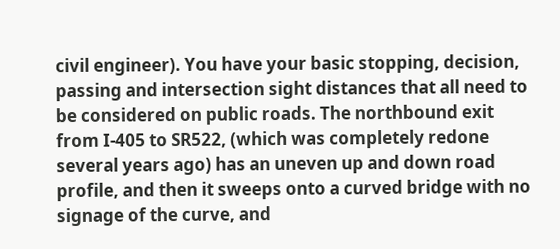civil engineer). You have your basic stopping, decision, passing and intersection sight distances that all need to be considered on public roads. The northbound exit from I-405 to SR522, (which was completely redone several years ago) has an uneven up and down road profile, and then it sweeps onto a curved bridge with no signage of the curve, and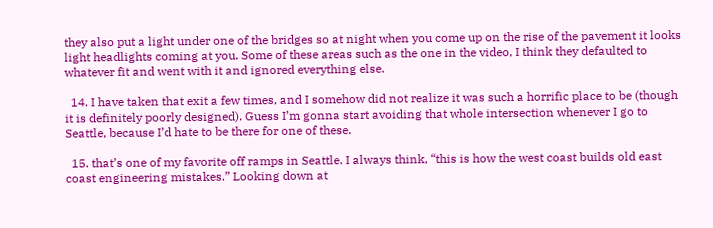they also put a light under one of the bridges so at night when you come up on the rise of the pavement it looks light headlights coming at you. Some of these areas such as the one in the video, I think they defaulted to whatever fit and went with it and ignored everything else.

  14. I have taken that exit a few times, and I somehow did not realize it was such a horrific place to be (though it is definitely poorly designed). Guess I’m gonna start avoiding that whole intersection whenever I go to Seattle, because I’d hate to be there for one of these.

  15. that’s one of my favorite off ramps in Seattle. I always think, “this is how the west coast builds old east coast engineering mistakes.” Looking down at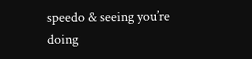speedo & seeing you’re doing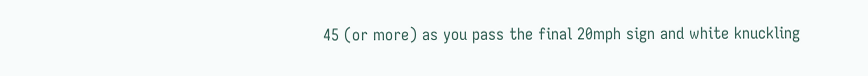45 (or more) as you pass the final 20mph sign and white knuckling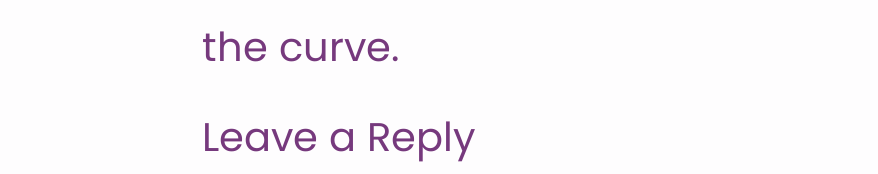the curve.

Leave a Reply